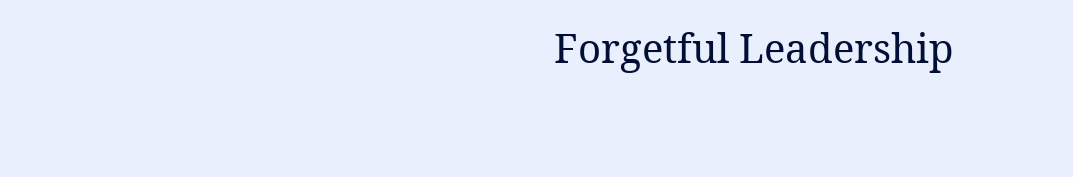Forgetful Leadership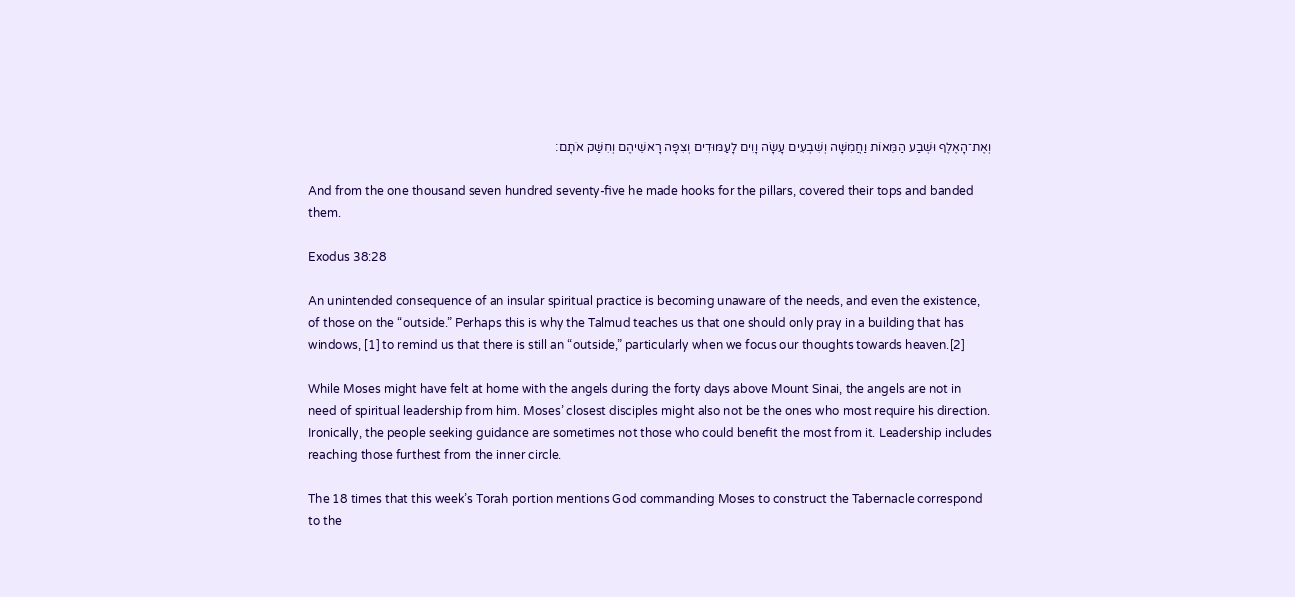וְאֶת־הָאֶלֶף וּשְׁבַע הַמֵּאוֹת וַחֲמִשָּׁה וְשִׁבְעִים עָשָׂה וָוִים לָעַמּוּדִים וְצִפָּה רָאשֵׁיהֶם וְחִשַּׁק אֹתָם׃

And from the one thousand seven hundred seventy-five he made hooks for the pillars, covered their tops and banded them.

Exodus 38:28

An unintended consequence of an insular spiritual practice is becoming unaware of the needs, and even the existence, of those on the “outside.” Perhaps this is why the Talmud teaches us that one should only pray in a building that has windows, [1] to remind us that there is still an “outside,” particularly when we focus our thoughts towards heaven.[2]

While Moses might have felt at home with the angels during the forty days above Mount Sinai, the angels are not in need of spiritual leadership from him. Moses’ closest disciples might also not be the ones who most require his direction. Ironically, the people seeking guidance are sometimes not those who could benefit the most from it. Leadership includes reaching those furthest from the inner circle.

The 18 times that this week’s Torah portion mentions God commanding Moses to construct the Tabernacle correspond to the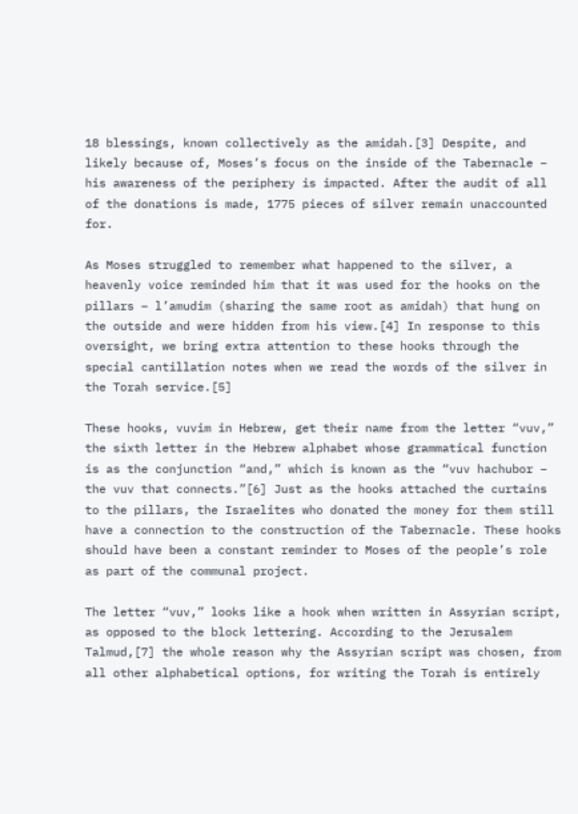18 blessings, known collectively as the amidah.[3] Despite, and likely because of, Moses’s focus on the inside of the Tabernacle – his awareness of the periphery is impacted. After the audit of all of the donations is made, 1775 pieces of silver remain unaccounted for.

As Moses struggled to remember what happened to the silver, a heavenly voice reminded him that it was used for the hooks on the pillars – l’amudim (sharing the same root as amidah) that hung on the outside and were hidden from his view.[4] In response to this oversight, we bring extra attention to these hooks through the special cantillation notes when we read the words of the silver in the Torah service.[5]

These hooks, vuvim in Hebrew, get their name from the letter “vuv,” the sixth letter in the Hebrew alphabet whose grammatical function is as the conjunction “and,” which is known as the “vuv hachubor –  the vuv that connects.”[6] Just as the hooks attached the curtains to the pillars, the Israelites who donated the money for them still have a connection to the construction of the Tabernacle. These hooks should have been a constant reminder to Moses of the people’s role as part of the communal project.

The letter “vuv,” looks like a hook when written in Assyrian script, as opposed to the block lettering. According to the Jerusalem Talmud,[7] the whole reason why the Assyrian script was chosen, from all other alphabetical options, for writing the Torah is entirely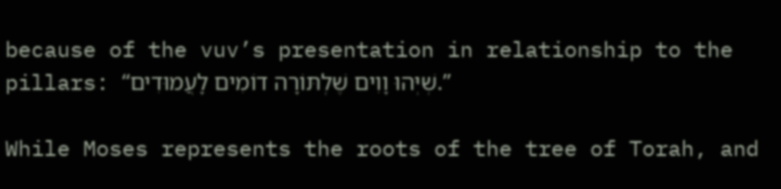because of the vuv’s presentation in relationship to the pillars: “שְׁיְּהוּ וָוִים שֶׁלְתּוֹרָה דוֹמִים לָעֲמוּדִים.”

While Moses represents the roots of the tree of Torah, and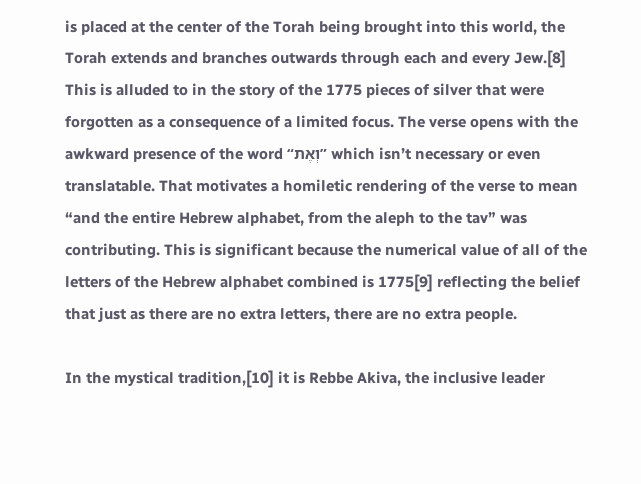is placed at the center of the Torah being brought into this world, the Torah extends and branches outwards through each and every Jew.[8] This is alluded to in the story of the 1775 pieces of silver that were forgotten as a consequence of a limited focus. The verse opens with the awkward presence of the word “וְאֶת” which isn’t necessary or even translatable. That motivates a homiletic rendering of the verse to mean “and the entire Hebrew alphabet, from the aleph to the tav” was contributing. This is significant because the numerical value of all of the letters of the Hebrew alphabet combined is 1775[9] reflecting the belief that just as there are no extra letters, there are no extra people.

In the mystical tradition,[10] it is Rebbe Akiva, the inclusive leader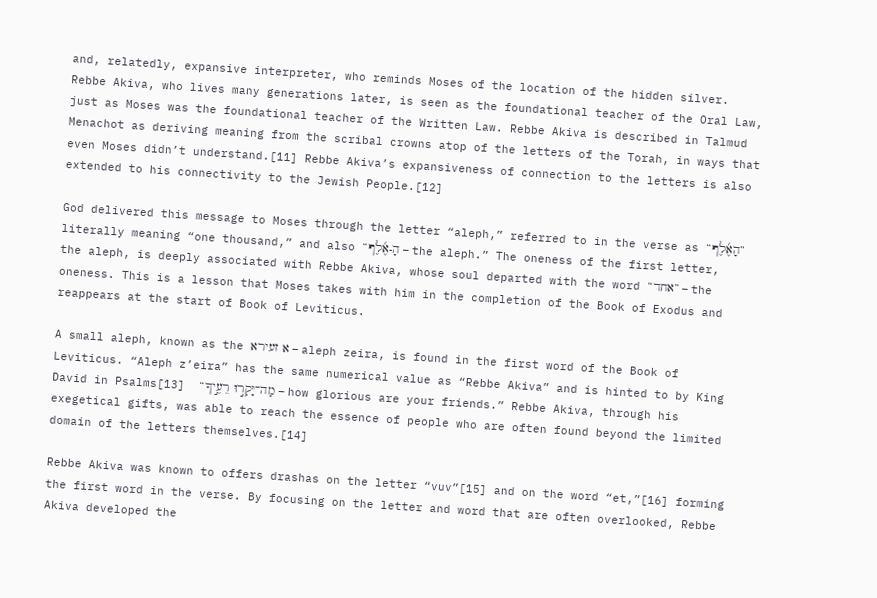and, relatedly, expansive interpreter, who reminds Moses of the location of the hidden silver.  Rebbe Akiva, who lives many generations later, is seen as the foundational teacher of the Oral Law, just as Moses was the foundational teacher of the Written Law. Rebbe Akiva is described in Talmud Menachot as deriving meaning from the scribal crowns atop of the letters of the Torah, in ways that even Moses didn’t understand.[11] Rebbe Akiva’s expansiveness of connection to the letters is also extended to his connectivity to the Jewish People.[12]

God delivered this message to Moses through the letter “aleph,” referred to in the verse as “הָאֶ֜לֶף” literally meaning “one thousand,” and also “הָ-אֶ֜לֶף – the aleph.” The oneness of the first letter, the aleph, is deeply associated with Rebbe Akiva, whose soul departed with the word “אחד” – the oneness. This is a lesson that Moses takes with him in the completion of the Book of Exodus and reappears at the start of Book of Leviticus.

A small aleph, known as the א זעירא – aleph zeira, is found in the first word of the Book of Leviticus. “Aleph z’eira” has the same numerical value as “Rebbe Akiva” and is hinted to by King David in Psalms[13]  “מַה־יָּקְר֣וּ רֵעֶ֣יךָ – how glorious are your friends.” Rebbe Akiva, through his exegetical gifts, was able to reach the essence of people who are often found beyond the limited domain of the letters themselves.[14]

Rebbe Akiva was known to offers drashas on the letter “vuv”[15] and on the word “et,”[16] forming the first word in the verse. By focusing on the letter and word that are often overlooked, Rebbe Akiva developed the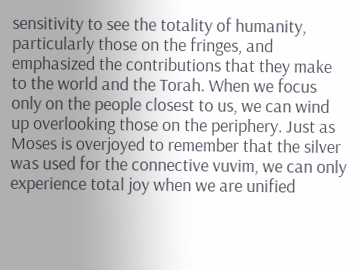sensitivity to see the totality of humanity, particularly those on the fringes, and emphasized the contributions that they make to the world and the Torah. When we focus only on the people closest to us, we can wind up overlooking those on the periphery. Just as Moses is overjoyed to remember that the silver was used for the connective vuvim, we can only experience total joy when we are unified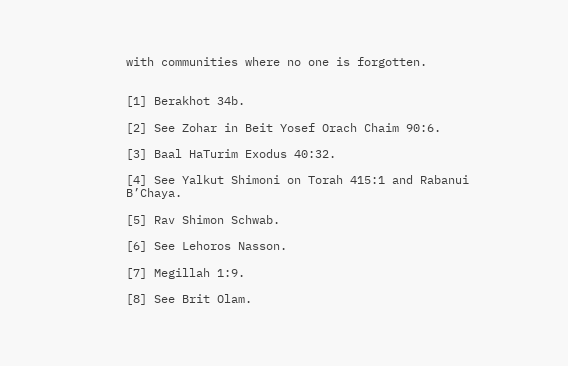with communities where no one is forgotten.


[1] Berakhot 34b.

[2] See Zohar in Beit Yosef Orach Chaim 90:6.

[3] Baal HaTurim Exodus 40:32.

[4] See Yalkut Shimoni on Torah 415:1 and Rabanui B’Chaya.

[5] Rav Shimon Schwab.

[6] See Lehoros Nasson.

[7] Megillah 1:9.

[8] See Brit Olam.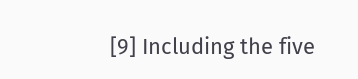[9] Including the five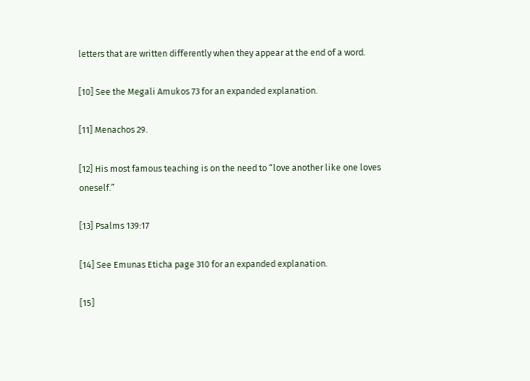letters that are written differently when they appear at the end of a word.

[10] See the Megali Amukos 73 for an expanded explanation.

[11] Menachos 29.

[12] His most famous teaching is on the need to “love another like one loves oneself.”

[13] Psalms 139:17

[14] See Emunas Eticha page 310 for an expanded explanation.

[15]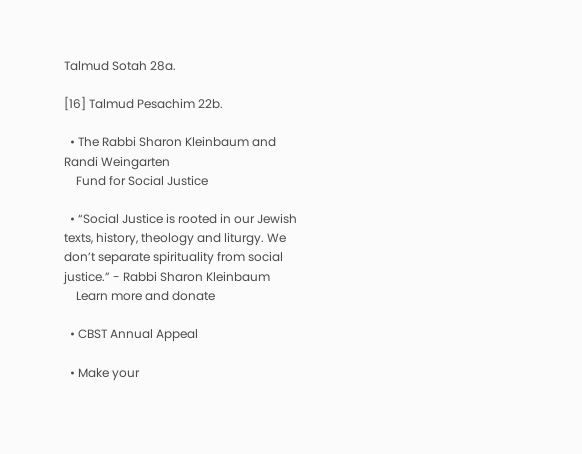Talmud Sotah 28a.

[16] Talmud Pesachim 22b.

  • The Rabbi Sharon Kleinbaum and Randi Weingarten
    Fund for Social Justice

  • “Social Justice is rooted in our Jewish texts, history, theology and liturgy. We don’t separate spirituality from social justice.” - Rabbi Sharon Kleinbaum
    Learn more and donate

  • CBST Annual Appeal

  • Make your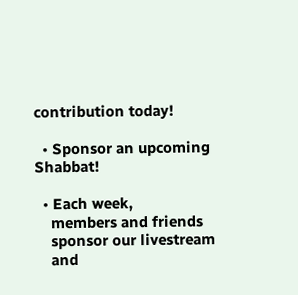contribution today!

  • Sponsor an upcoming Shabbat!

  • Each week,
    members and friends
    sponsor our livestream
    and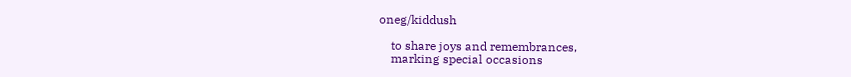oneg/kiddush

    to share joys and remembrances,
    marking special occasions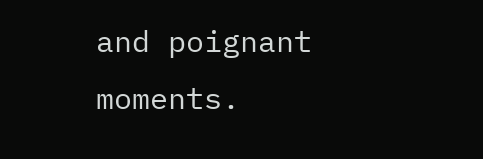and poignant moments.